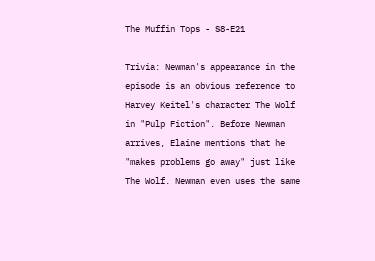The Muffin Tops - S8-E21

Trivia: Newman's appearance in the episode is an obvious reference to Harvey Keitel's character The Wolf in "Pulp Fiction". Before Newman arrives, Elaine mentions that he "makes problems go away" just like The Wolf. Newman even uses the same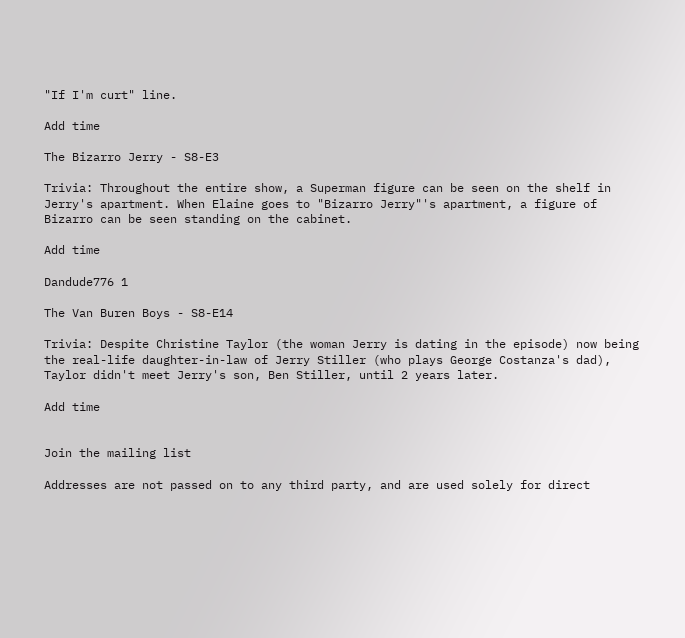"If I'm curt" line.

Add time

The Bizarro Jerry - S8-E3

Trivia: Throughout the entire show, a Superman figure can be seen on the shelf in Jerry's apartment. When Elaine goes to "Bizarro Jerry"'s apartment, a figure of Bizarro can be seen standing on the cabinet.

Add time

Dandude776 1

The Van Buren Boys - S8-E14

Trivia: Despite Christine Taylor (the woman Jerry is dating in the episode) now being the real-life daughter-in-law of Jerry Stiller (who plays George Costanza's dad), Taylor didn't meet Jerry's son, Ben Stiller, until 2 years later.

Add time


Join the mailing list

Addresses are not passed on to any third party, and are used solely for direct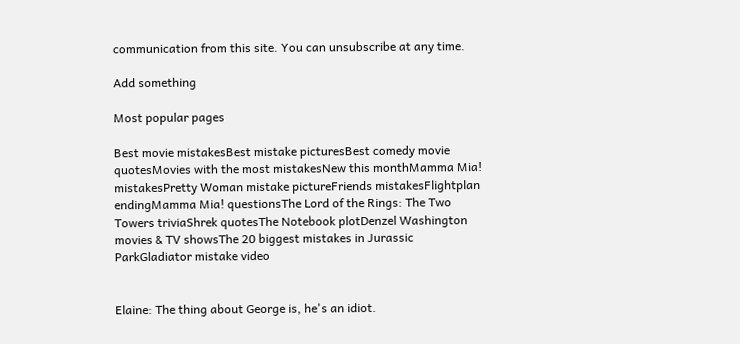communication from this site. You can unsubscribe at any time.

Add something

Most popular pages

Best movie mistakesBest mistake picturesBest comedy movie quotesMovies with the most mistakesNew this monthMamma Mia! mistakesPretty Woman mistake pictureFriends mistakesFlightplan endingMamma Mia! questionsThe Lord of the Rings: The Two Towers triviaShrek quotesThe Notebook plotDenzel Washington movies & TV showsThe 20 biggest mistakes in Jurassic ParkGladiator mistake video


Elaine: The thing about George is, he's an idiot.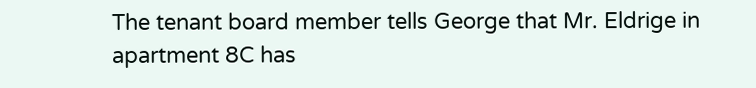The tenant board member tells George that Mr. Eldrige in apartment 8C has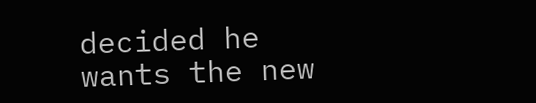decided he wants the new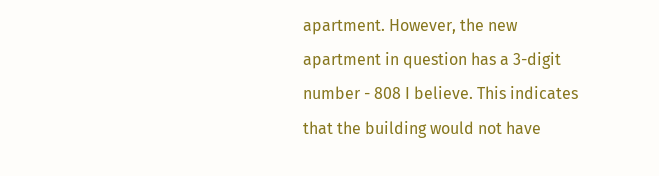apartment. However, the new apartment in question has a 3-digit number - 808 I believe. This indicates that the building would not have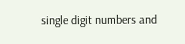single digit numbers and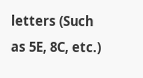letters (Such as 5E, 8C, etc.)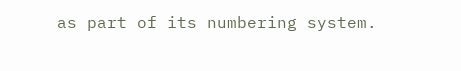as part of its numbering system.